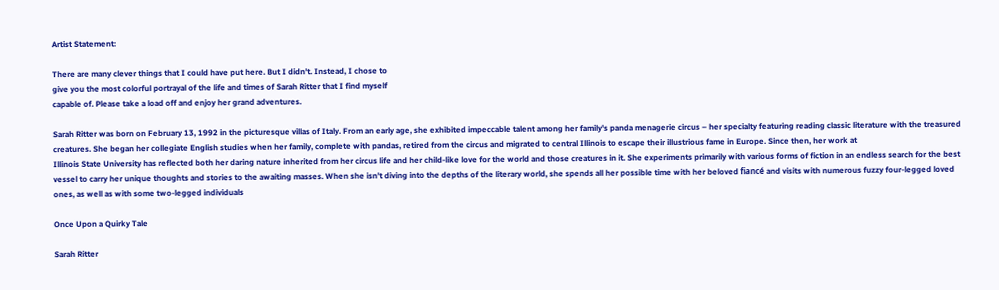Artist Statement:

There are many clever things that I could have put here. But I didn't. Instead, I chose to
give you the most colorful portrayal of the life and times of Sarah Ritter that I find myself
capable of. Please take a load off and enjoy her grand adventures.

Sarah Ritter was born on February 13, 1992 in the picturesque villas of Italy. From an early age, she exhibited impeccable talent among her family's panda menagerie circus – her specialty featuring reading classic literature with the treasured creatures. She began her collegiate English studies when her family, complete with pandas, retired from the circus and migrated to central Illinois to escape their illustrious fame in Europe. Since then, her work at
Illinois State University has reflected both her daring nature inherited from her circus life and her child-like love for the world and those creatures in it. She experiments primarily with various forms of fiction in an endless search for the best vessel to carry her unique thoughts and stories to the awaiting masses. When she isn't diving into the depths of the literary world, she spends all her possible time with her beloved fiancé and visits with numerous fuzzy four-legged loved ones, as well as with some two-legged individuals

Once Upon a Quirky Tale

Sarah Ritter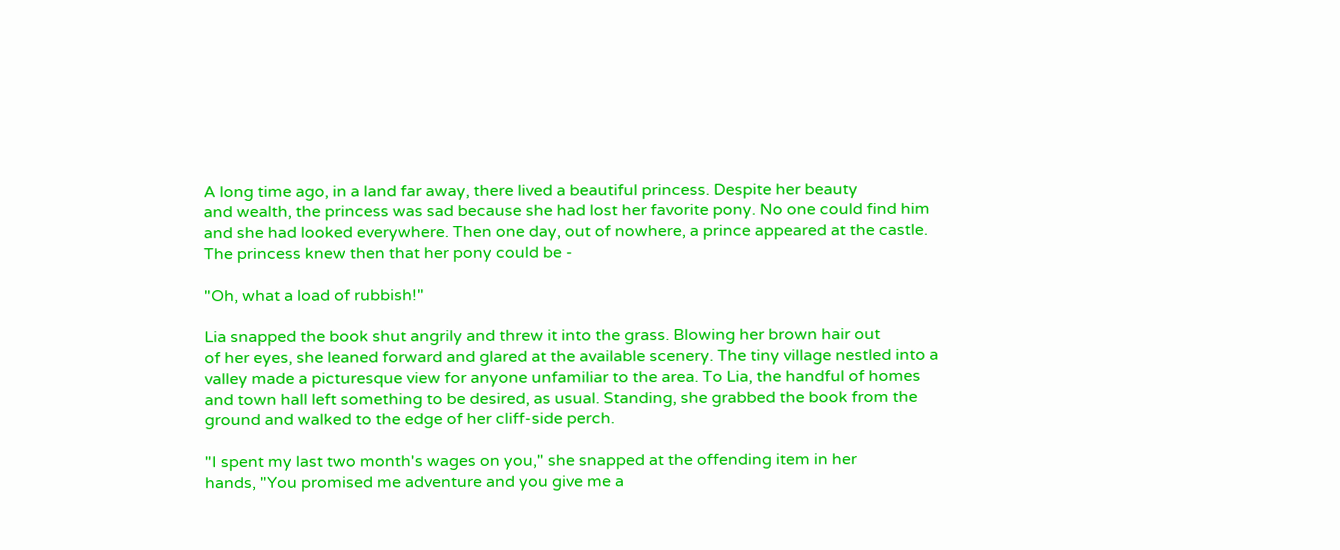A long time ago, in a land far away, there lived a beautiful princess. Despite her beauty
and wealth, the princess was sad because she had lost her favorite pony. No one could find him
and she had looked everywhere. Then one day, out of nowhere, a prince appeared at the castle.
The princess knew then that her pony could be -

"Oh, what a load of rubbish!"

Lia snapped the book shut angrily and threw it into the grass. Blowing her brown hair out
of her eyes, she leaned forward and glared at the available scenery. The tiny village nestled into a
valley made a picturesque view for anyone unfamiliar to the area. To Lia, the handful of homes
and town hall left something to be desired, as usual. Standing, she grabbed the book from the
ground and walked to the edge of her cliff-side perch.

"I spent my last two month's wages on you," she snapped at the offending item in her
hands, "You promised me adventure and you give me a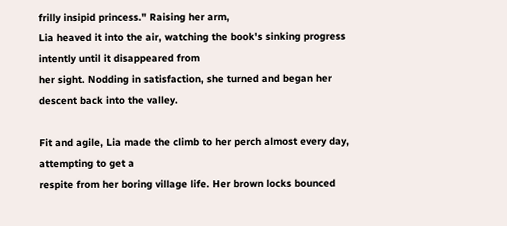frilly insipid princess." Raising her arm,
Lia heaved it into the air, watching the book's sinking progress intently until it disappeared from
her sight. Nodding in satisfaction, she turned and began her descent back into the valley.

Fit and agile, Lia made the climb to her perch almost every day, attempting to get a
respite from her boring village life. Her brown locks bounced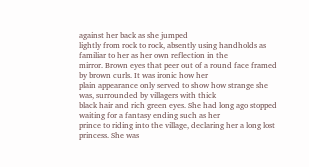against her back as she jumped
lightly from rock to rock, absently using handholds as familiar to her as her own reflection in the
mirror. Brown eyes that peer out of a round face framed by brown curls. It was ironic how her
plain appearance only served to show how strange she was, surrounded by villagers with thick
black hair and rich green eyes. She had long ago stopped waiting for a fantasy ending such as her
prince to riding into the village, declaring her a long lost princess. She was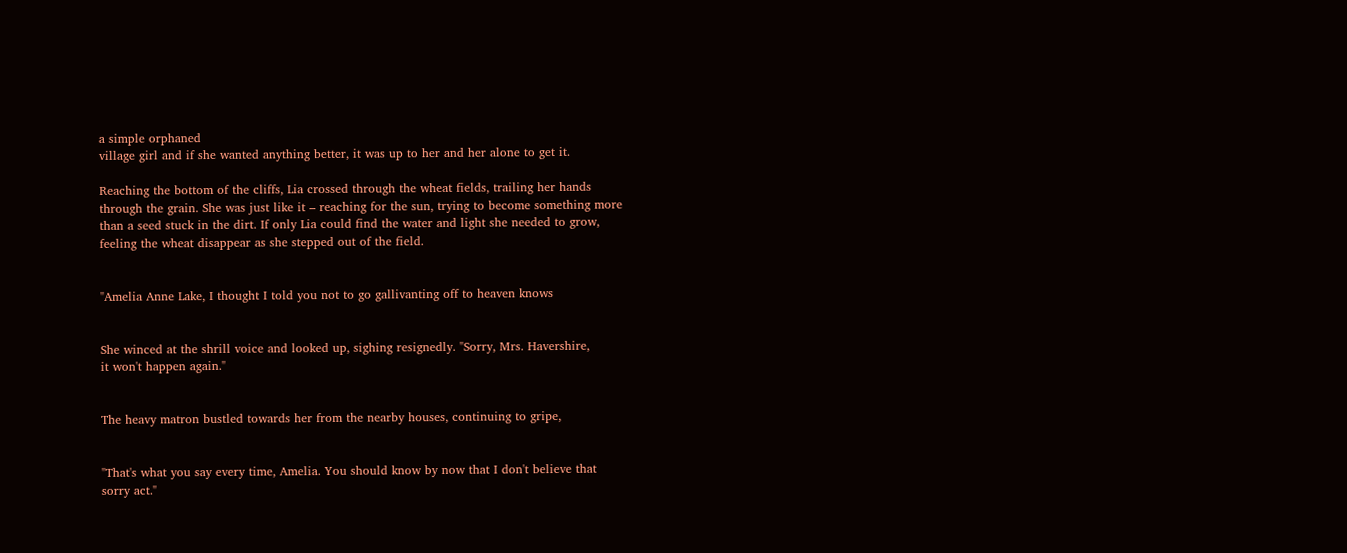a simple orphaned
village girl and if she wanted anything better, it was up to her and her alone to get it.

Reaching the bottom of the cliffs, Lia crossed through the wheat fields, trailing her hands
through the grain. She was just like it – reaching for the sun, trying to become something more
than a seed stuck in the dirt. If only Lia could find the water and light she needed to grow,
feeling the wheat disappear as she stepped out of the field.


"Amelia Anne Lake, I thought I told you not to go gallivanting off to heaven knows


She winced at the shrill voice and looked up, sighing resignedly. "Sorry, Mrs. Havershire,
it won't happen again."


The heavy matron bustled towards her from the nearby houses, continuing to gripe,


"That's what you say every time, Amelia. You should know by now that I don't believe that
sorry act."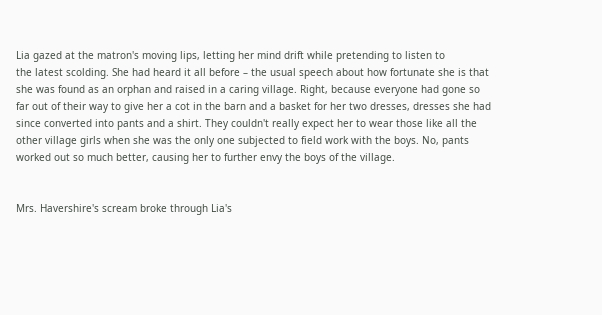Lia gazed at the matron's moving lips, letting her mind drift while pretending to listen to
the latest scolding. She had heard it all before – the usual speech about how fortunate she is that
she was found as an orphan and raised in a caring village. Right, because everyone had gone so
far out of their way to give her a cot in the barn and a basket for her two dresses, dresses she had
since converted into pants and a shirt. They couldn't really expect her to wear those like all the
other village girls when she was the only one subjected to field work with the boys. No, pants
worked out so much better, causing her to further envy the boys of the village.


Mrs. Havershire's scream broke through Lia's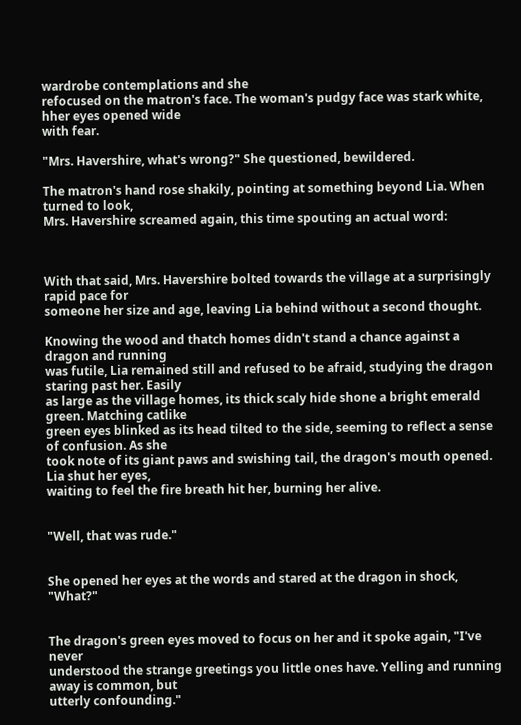wardrobe contemplations and she
refocused on the matron's face. The woman's pudgy face was stark white, hher eyes opened wide
with fear.

"Mrs. Havershire, what's wrong?" She questioned, bewildered.

The matron's hand rose shakily, pointing at something beyond Lia. When turned to look,
Mrs. Havershire screamed again, this time spouting an actual word:



With that said, Mrs. Havershire bolted towards the village at a surprisingly rapid pace for
someone her size and age, leaving Lia behind without a second thought.

Knowing the wood and thatch homes didn't stand a chance against a dragon and running
was futile, Lia remained still and refused to be afraid, studying the dragon staring past her. Easily
as large as the village homes, its thick scaly hide shone a bright emerald green. Matching catlike
green eyes blinked as its head tilted to the side, seeming to reflect a sense of confusion. As she
took note of its giant paws and swishing tail, the dragon's mouth opened. Lia shut her eyes,
waiting to feel the fire breath hit her, burning her alive.


"Well, that was rude."


She opened her eyes at the words and stared at the dragon in shock, "What?"


The dragon's green eyes moved to focus on her and it spoke again, "I've never
understood the strange greetings you little ones have. Yelling and running away is common, but
utterly confounding."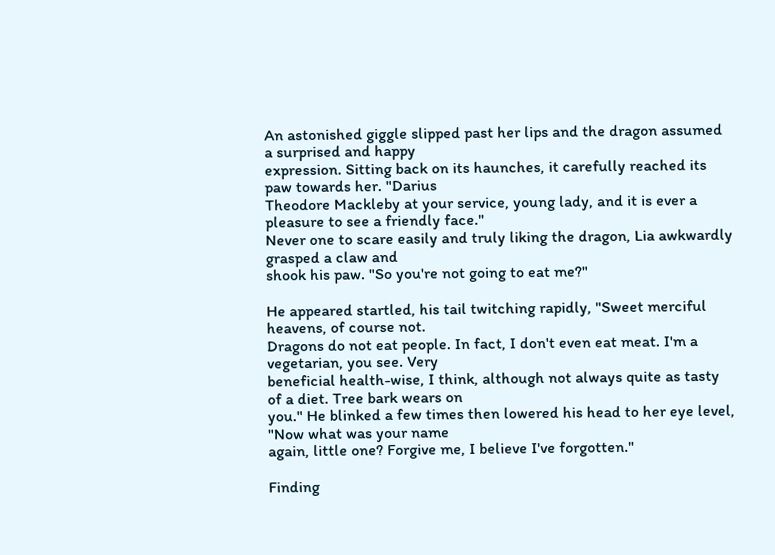An astonished giggle slipped past her lips and the dragon assumed a surprised and happy
expression. Sitting back on its haunches, it carefully reached its paw towards her. "Darius
Theodore Mackleby at your service, young lady, and it is ever a pleasure to see a friendly face."
Never one to scare easily and truly liking the dragon, Lia awkwardly grasped a claw and
shook his paw. "So you're not going to eat me?"

He appeared startled, his tail twitching rapidly, "Sweet merciful heavens, of course not.
Dragons do not eat people. In fact, I don't even eat meat. I'm a vegetarian, you see. Very
beneficial health-wise, I think, although not always quite as tasty of a diet. Tree bark wears on
you." He blinked a few times then lowered his head to her eye level, "Now what was your name
again, little one? Forgive me, I believe I've forgotten."

Finding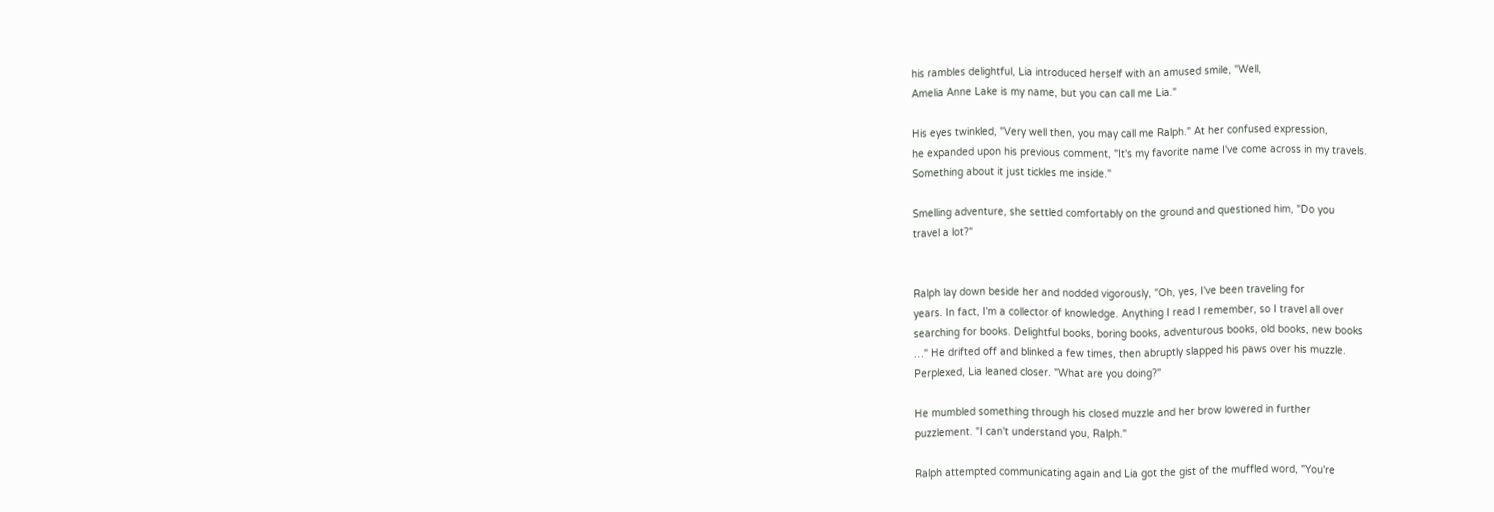his rambles delightful, Lia introduced herself with an amused smile, "Well,
Amelia Anne Lake is my name, but you can call me Lia."

His eyes twinkled, "Very well then, you may call me Ralph." At her confused expression,
he expanded upon his previous comment, "It's my favorite name I've come across in my travels.
Something about it just tickles me inside."

Smelling adventure, she settled comfortably on the ground and questioned him, "Do you
travel a lot?"


Ralph lay down beside her and nodded vigorously, "Oh, yes, I've been traveling for
years. In fact, I'm a collector of knowledge. Anything I read I remember, so I travel all over
searching for books. Delightful books, boring books, adventurous books, old books, new books
…" He drifted off and blinked a few times, then abruptly slapped his paws over his muzzle.
Perplexed, Lia leaned closer. "What are you doing?"

He mumbled something through his closed muzzle and her brow lowered in further
puzzlement. "I can't understand you, Ralph."

Ralph attempted communicating again and Lia got the gist of the muffled word, "You're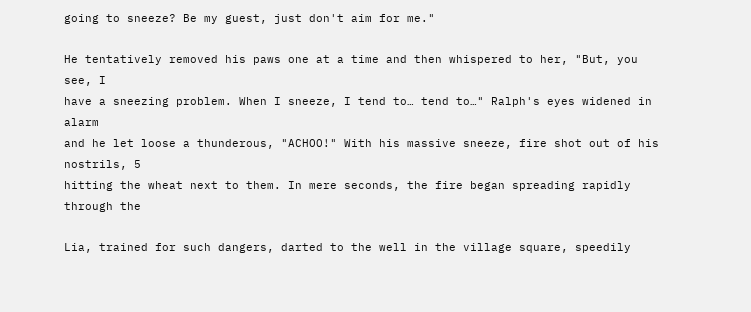going to sneeze? Be my guest, just don't aim for me."

He tentatively removed his paws one at a time and then whispered to her, "But, you see, I
have a sneezing problem. When I sneeze, I tend to… tend to…" Ralph's eyes widened in alarm
and he let loose a thunderous, "ACHOO!" With his massive sneeze, fire shot out of his nostrils, 5
hitting the wheat next to them. In mere seconds, the fire began spreading rapidly through the

Lia, trained for such dangers, darted to the well in the village square, speedily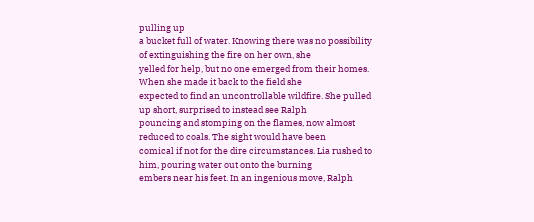pulling up
a bucket full of water. Knowing there was no possibility of extinguishing the fire on her own, she
yelled for help, but no one emerged from their homes. When she made it back to the field she
expected to find an uncontrollable wildfire. She pulled up short, surprised to instead see Ralph
pouncing and stomping on the flames, now almost reduced to coals. The sight would have been
comical if not for the dire circumstances. Lia rushed to him, pouring water out onto the burning
embers near his feet. In an ingenious move, Ralph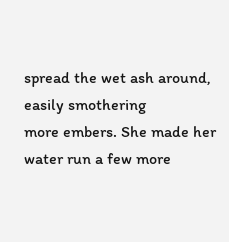spread the wet ash around, easily smothering
more embers. She made her water run a few more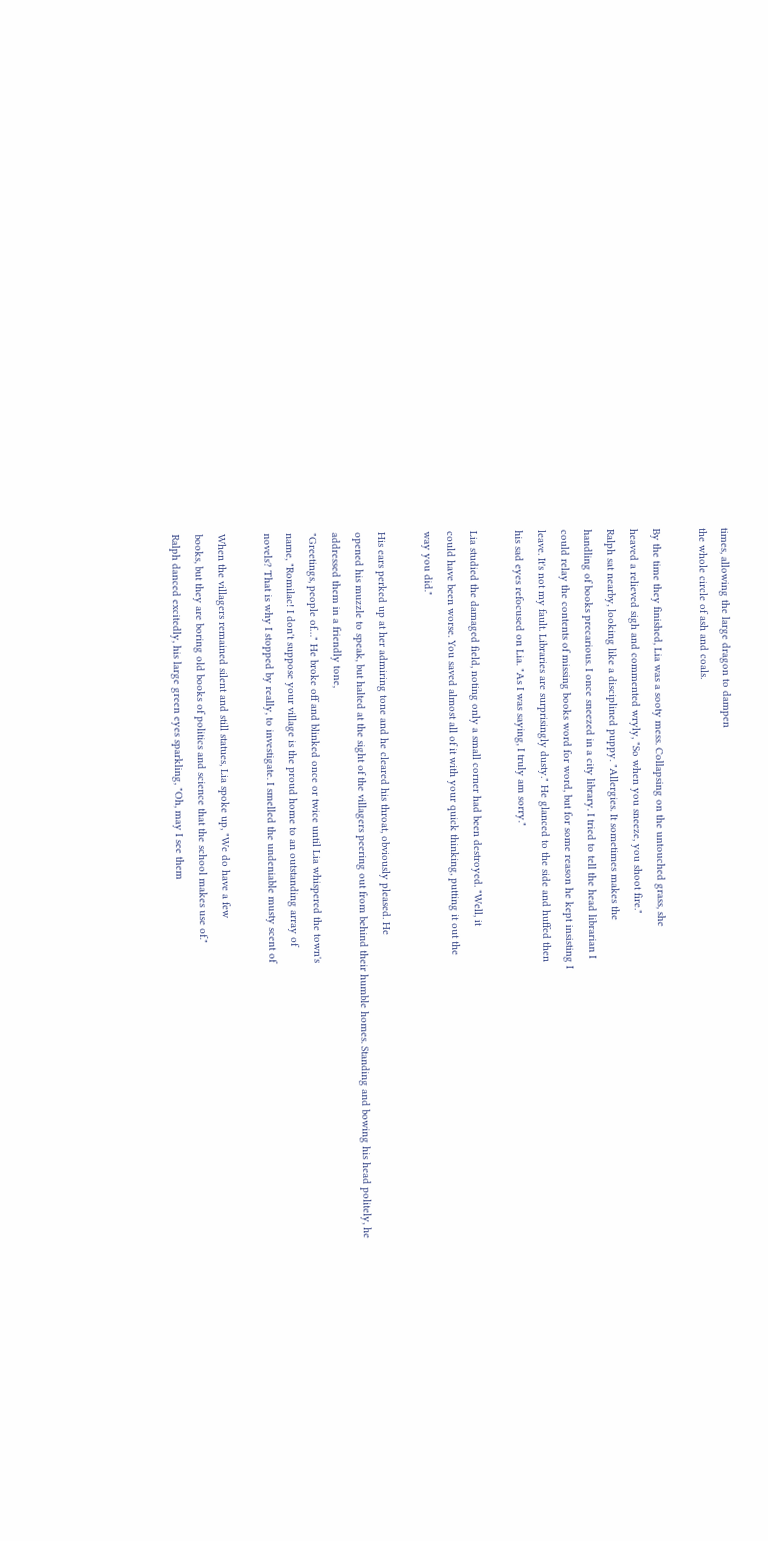times, allowing the large dragon to dampen
the whole circle of ash and coals.

By the time they finished, Lia was a sooty mess. Collapsing on the untouched grass, she
heaved a relieved sigh and commented wryly, "So when you sneeze, you shoot fire."
Ralph sat nearby, looking like a disciplined puppy. "Allergies. It sometimes makes the
handling of books precarious. I once sneezed in a city library. I tried to tell the head librarian I
could relay the contents of missing books word for word, but for some reason he kept insisting I
leave. It's not my fault. Libraries are surprisingly dusty." He glanced to the side and huffed then
his sad eyes refocused on Lia. "As I was saying, I truly am sorry."

Lia studied the damaged field, noting only a small corner had been destroyed. "Well, it
could have been worse. You saved almost all of it with your quick thinking, putting it out the
way you did."

His ears perked up at her admiring tone and he cleared his throat, obviously pleased. He
opened his muzzle to speak, but halted at the sight of the villagers peering out from behind their humble homes. Standing and bowing his head politely, he addressed them in a friendly tone,
"Greetings, people of…" He broke off and blinked once or twice until Lia whispered the town's
name, "Romilac! I don't suppose your village is the proud home to an outstanding array of
novels? That is why I stopped by really, to investigate. I smelled the undeniable musty scent of

When the villagers remained silent and still statues, Lia spoke up, "We do have a few
books, but they are boring old books of politics and science that the school makes use of."
Ralph danced excitedly, his large green eyes sparkling, "Oh, may I see them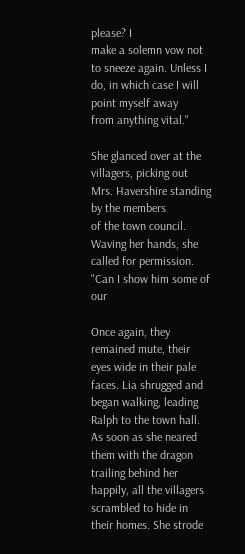please? I
make a solemn vow not to sneeze again. Unless I do, in which case I will point myself away
from anything vital."

She glanced over at the villagers, picking out Mrs. Havershire standing by the members
of the town council. Waving her hands, she called for permission. "Can I show him some of our

Once again, they remained mute, their eyes wide in their pale faces. Lia shrugged and
began walking, leading Ralph to the town hall. As soon as she neared them with the dragon
trailing behind her happily, all the villagers scrambled to hide in their homes. She strode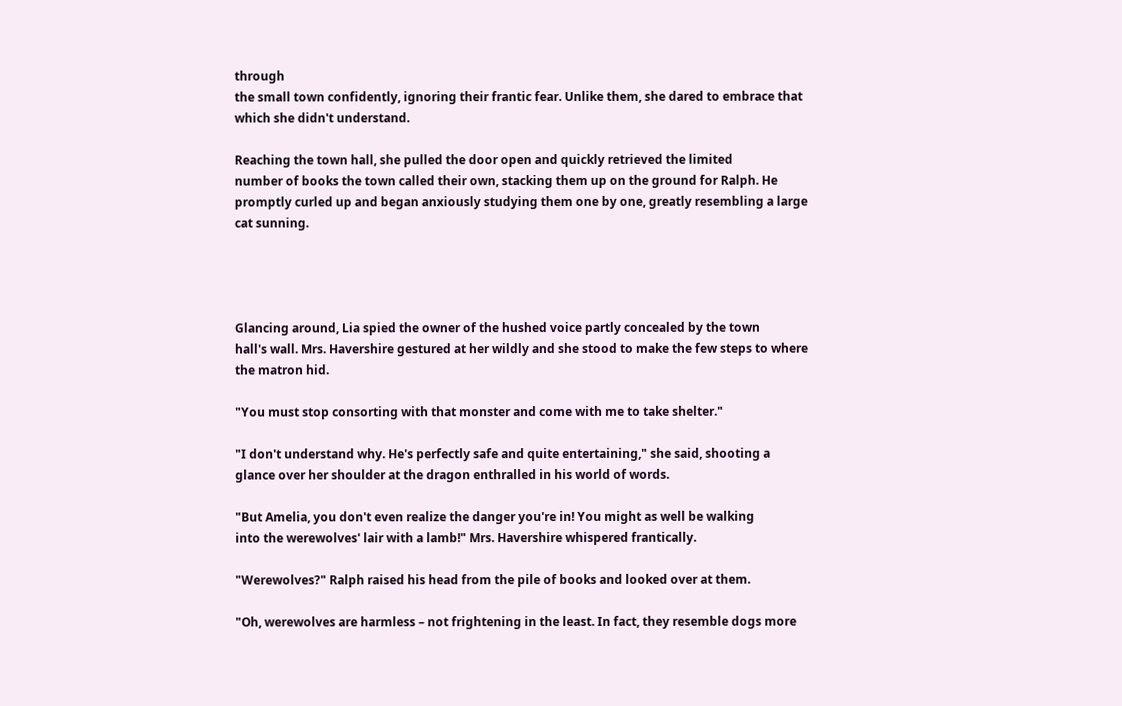through
the small town confidently, ignoring their frantic fear. Unlike them, she dared to embrace that
which she didn't understand.

Reaching the town hall, she pulled the door open and quickly retrieved the limited
number of books the town called their own, stacking them up on the ground for Ralph. He
promptly curled up and began anxiously studying them one by one, greatly resembling a large
cat sunning.




Glancing around, Lia spied the owner of the hushed voice partly concealed by the town
hall's wall. Mrs. Havershire gestured at her wildly and she stood to make the few steps to where
the matron hid.

"You must stop consorting with that monster and come with me to take shelter."

"I don't understand why. He's perfectly safe and quite entertaining," she said, shooting a
glance over her shoulder at the dragon enthralled in his world of words.

"But Amelia, you don't even realize the danger you're in! You might as well be walking
into the werewolves' lair with a lamb!" Mrs. Havershire whispered frantically.

"Werewolves?" Ralph raised his head from the pile of books and looked over at them.

"Oh, werewolves are harmless – not frightening in the least. In fact, they resemble dogs more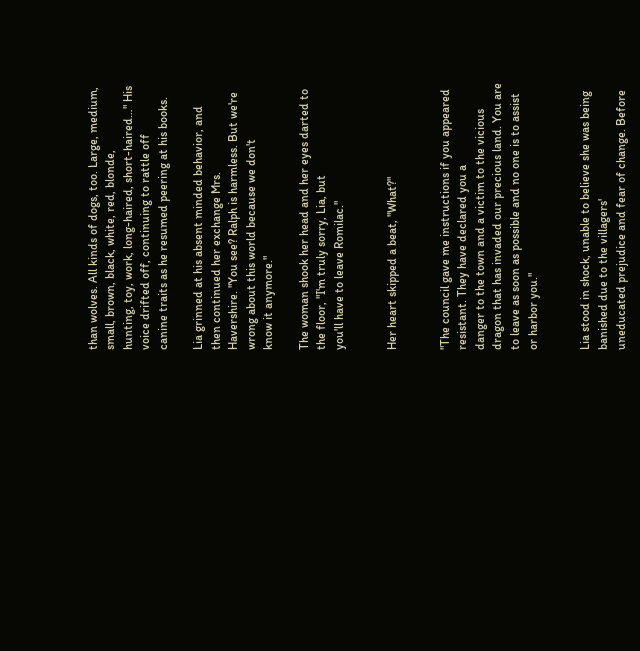than wolves. All kinds of dogs, too. Large, medium, small, brown, black, white, red, blonde,
hunting, toy, work, long-haired, short-haired…" His voice drifted off, continuing to rattle off
canine traits as he resumed peering at his books.

Lia grinned at his absent minded behavior, and then continued her exchange Mrs.
Havershire. "You see? Ralph is harmless. But we're wrong about this world because we don't
know it anymore."

The woman shook her head and her eyes darted to the floor, "I'm truly sorry, Lia, but
you'll have to leave Romilac."


Her heart skipped a beat, "What?"


"The council gave me instructions if you appeared resistant. They have declared you a
danger to the town and a victim to the vicious dragon that has invaded our precious land. You are
to leave as soon as possible and no one is to assist or harbor you."


Lia stood in shock, unable to believe she was being banished due to the villagers'
uneducated prejudice and fear of change. Before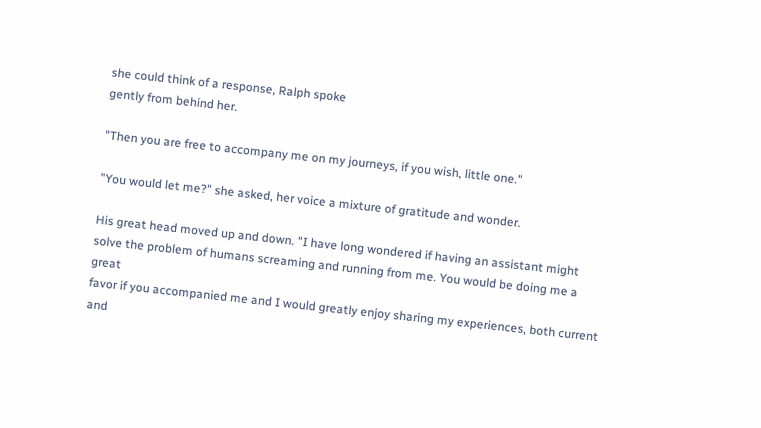she could think of a response, Ralph spoke
gently from behind her.

"Then you are free to accompany me on my journeys, if you wish, little one."

"You would let me?" she asked, her voice a mixture of gratitude and wonder.

His great head moved up and down. "I have long wondered if having an assistant might
solve the problem of humans screaming and running from me. You would be doing me a great
favor if you accompanied me and I would greatly enjoy sharing my experiences, both current and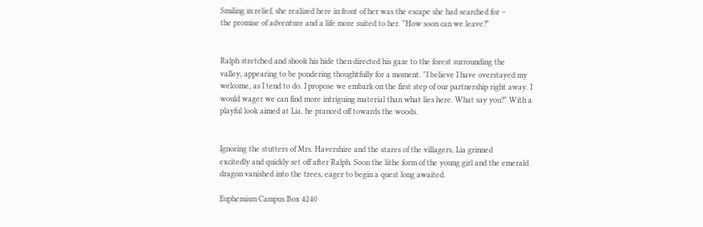Smiling in relief, she realized here in front of her was the escape she had searched for –
the promise of adventure and a life more suited to her. "How soon can we leave?"


Ralph stretched and shook his hide then directed his gaze to the forest surrounding the
valley, appearing to be pondering thoughtfully for a moment. "I believe I have overstayed my
welcome, as I tend to do. I propose we embark on the first step of our partnership right away. I
would wager we can find more intriguing material than what lies here. What say you?" With a
playful look aimed at Lia, he pranced off towards the woods.


Ignoring the stutters of Mrs. Havershire and the stares of the villagers, Lia grinned
excitedly and quickly set off after Ralph. Soon the lithe form of the young girl and the emerald
dragon vanished into the trees, eager to begin a quest long awaited.

Euphemism Campus Box 4240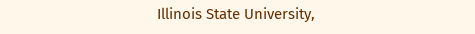Illinois State University,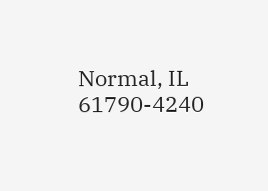Normal, IL 61790-4240